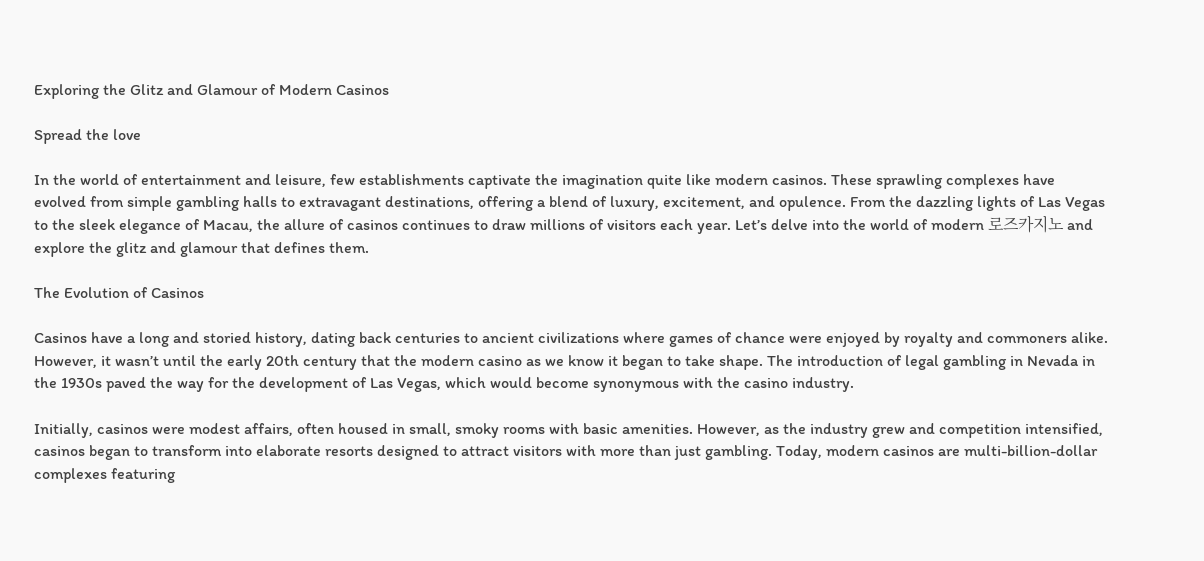Exploring the Glitz and Glamour of Modern Casinos

Spread the love

In the world of entertainment and leisure, few establishments captivate the imagination quite like modern casinos. These sprawling complexes have evolved from simple gambling halls to extravagant destinations, offering a blend of luxury, excitement, and opulence. From the dazzling lights of Las Vegas to the sleek elegance of Macau, the allure of casinos continues to draw millions of visitors each year. Let’s delve into the world of modern 로즈카지노 and explore the glitz and glamour that defines them.

The Evolution of Casinos

Casinos have a long and storied history, dating back centuries to ancient civilizations where games of chance were enjoyed by royalty and commoners alike. However, it wasn’t until the early 20th century that the modern casino as we know it began to take shape. The introduction of legal gambling in Nevada in the 1930s paved the way for the development of Las Vegas, which would become synonymous with the casino industry.

Initially, casinos were modest affairs, often housed in small, smoky rooms with basic amenities. However, as the industry grew and competition intensified, casinos began to transform into elaborate resorts designed to attract visitors with more than just gambling. Today, modern casinos are multi-billion-dollar complexes featuring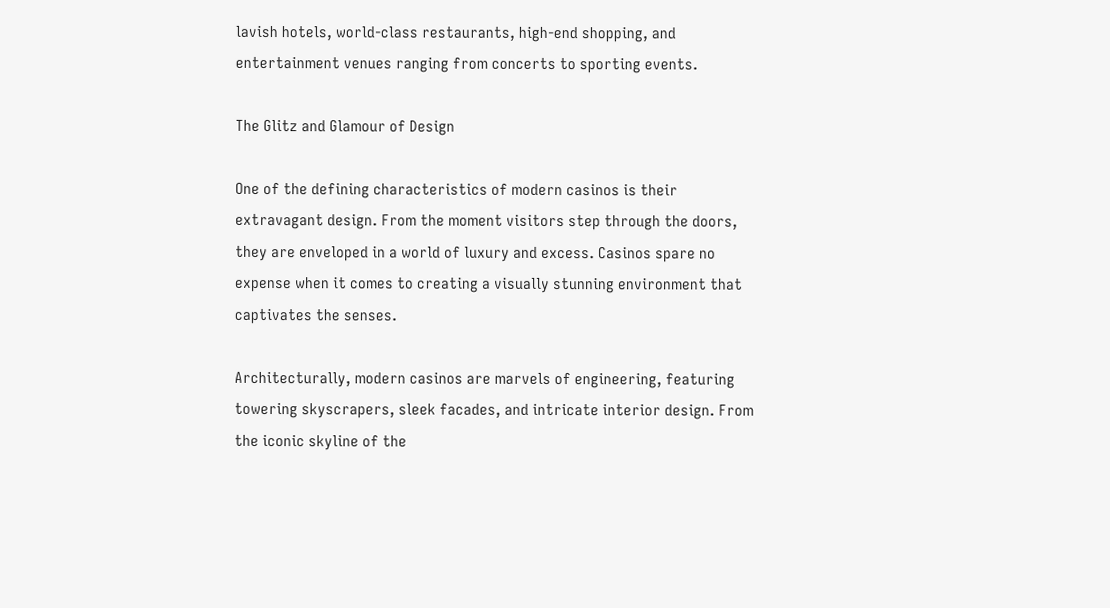lavish hotels, world-class restaurants, high-end shopping, and entertainment venues ranging from concerts to sporting events.

The Glitz and Glamour of Design

One of the defining characteristics of modern casinos is their extravagant design. From the moment visitors step through the doors, they are enveloped in a world of luxury and excess. Casinos spare no expense when it comes to creating a visually stunning environment that captivates the senses.

Architecturally, modern casinos are marvels of engineering, featuring towering skyscrapers, sleek facades, and intricate interior design. From the iconic skyline of the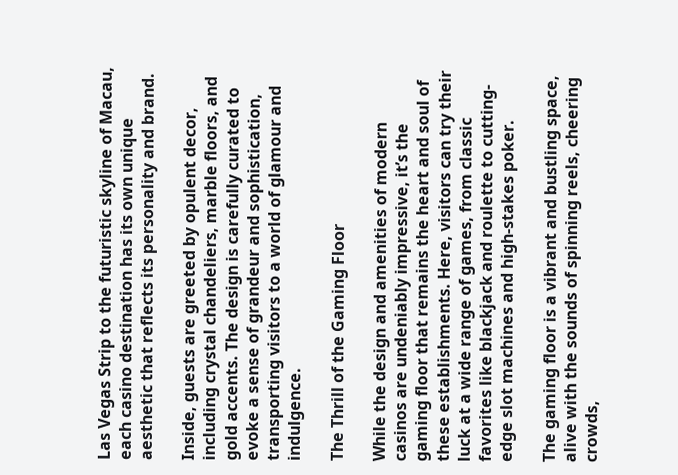Las Vegas Strip to the futuristic skyline of Macau, each casino destination has its own unique aesthetic that reflects its personality and brand.

Inside, guests are greeted by opulent decor, including crystal chandeliers, marble floors, and gold accents. The design is carefully curated to evoke a sense of grandeur and sophistication, transporting visitors to a world of glamour and indulgence.

The Thrill of the Gaming Floor

While the design and amenities of modern casinos are undeniably impressive, it’s the gaming floor that remains the heart and soul of these establishments. Here, visitors can try their luck at a wide range of games, from classic favorites like blackjack and roulette to cutting-edge slot machines and high-stakes poker.

The gaming floor is a vibrant and bustling space, alive with the sounds of spinning reels, cheering crowds,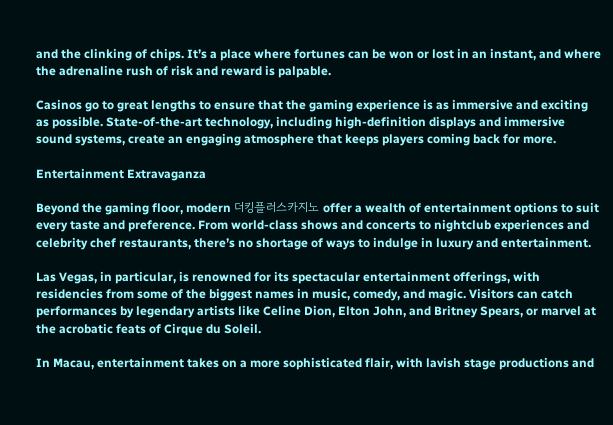and the clinking of chips. It’s a place where fortunes can be won or lost in an instant, and where the adrenaline rush of risk and reward is palpable.

Casinos go to great lengths to ensure that the gaming experience is as immersive and exciting as possible. State-of-the-art technology, including high-definition displays and immersive sound systems, create an engaging atmosphere that keeps players coming back for more.

Entertainment Extravaganza

Beyond the gaming floor, modern 더킹플러스카지노 offer a wealth of entertainment options to suit every taste and preference. From world-class shows and concerts to nightclub experiences and celebrity chef restaurants, there’s no shortage of ways to indulge in luxury and entertainment.

Las Vegas, in particular, is renowned for its spectacular entertainment offerings, with residencies from some of the biggest names in music, comedy, and magic. Visitors can catch performances by legendary artists like Celine Dion, Elton John, and Britney Spears, or marvel at the acrobatic feats of Cirque du Soleil.

In Macau, entertainment takes on a more sophisticated flair, with lavish stage productions and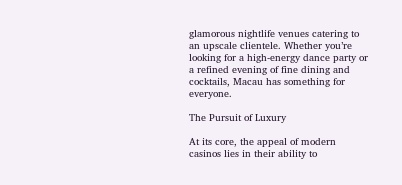glamorous nightlife venues catering to an upscale clientele. Whether you’re looking for a high-energy dance party or a refined evening of fine dining and cocktails, Macau has something for everyone.

The Pursuit of Luxury

At its core, the appeal of modern casinos lies in their ability to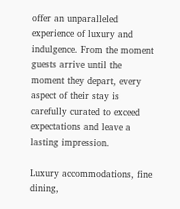offer an unparalleled experience of luxury and indulgence. From the moment guests arrive until the moment they depart, every aspect of their stay is carefully curated to exceed expectations and leave a lasting impression.

Luxury accommodations, fine dining,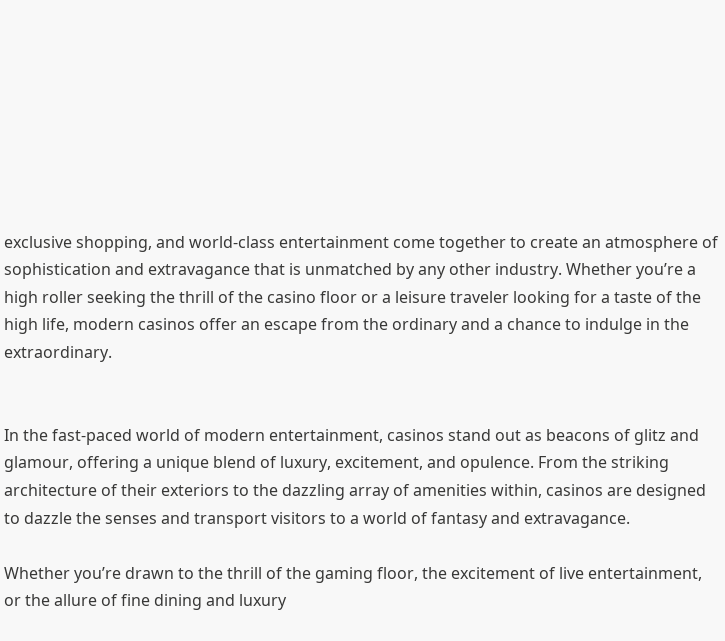exclusive shopping, and world-class entertainment come together to create an atmosphere of sophistication and extravagance that is unmatched by any other industry. Whether you’re a high roller seeking the thrill of the casino floor or a leisure traveler looking for a taste of the high life, modern casinos offer an escape from the ordinary and a chance to indulge in the extraordinary.


In the fast-paced world of modern entertainment, casinos stand out as beacons of glitz and glamour, offering a unique blend of luxury, excitement, and opulence. From the striking architecture of their exteriors to the dazzling array of amenities within, casinos are designed to dazzle the senses and transport visitors to a world of fantasy and extravagance.

Whether you’re drawn to the thrill of the gaming floor, the excitement of live entertainment, or the allure of fine dining and luxury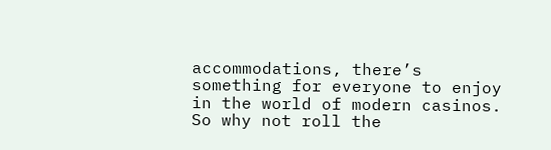accommodations, there’s something for everyone to enjoy in the world of modern casinos. So why not roll the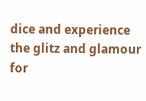dice and experience the glitz and glamour for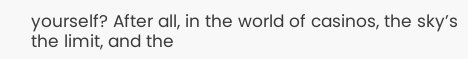yourself? After all, in the world of casinos, the sky’s the limit, and the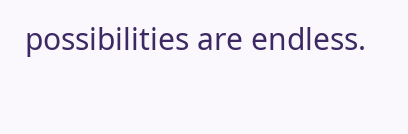possibilities are endless.